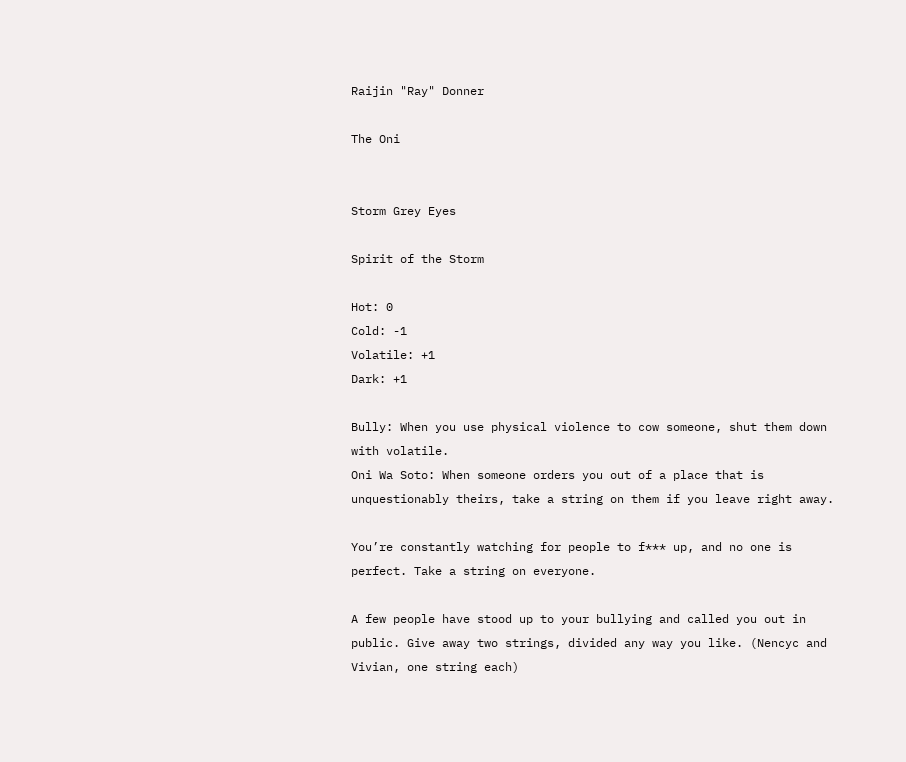Raijin "Ray" Donner

The Oni


Storm Grey Eyes

Spirit of the Storm

Hot: 0
Cold: -1
Volatile: +1
Dark: +1

Bully: When you use physical violence to cow someone, shut them down with volatile.
Oni Wa Soto: When someone orders you out of a place that is unquestionably theirs, take a string on them if you leave right away.

You’re constantly watching for people to f*** up, and no one is perfect. Take a string on everyone.

A few people have stood up to your bullying and called you out in public. Give away two strings, divided any way you like. (Nencyc and Vivian, one string each)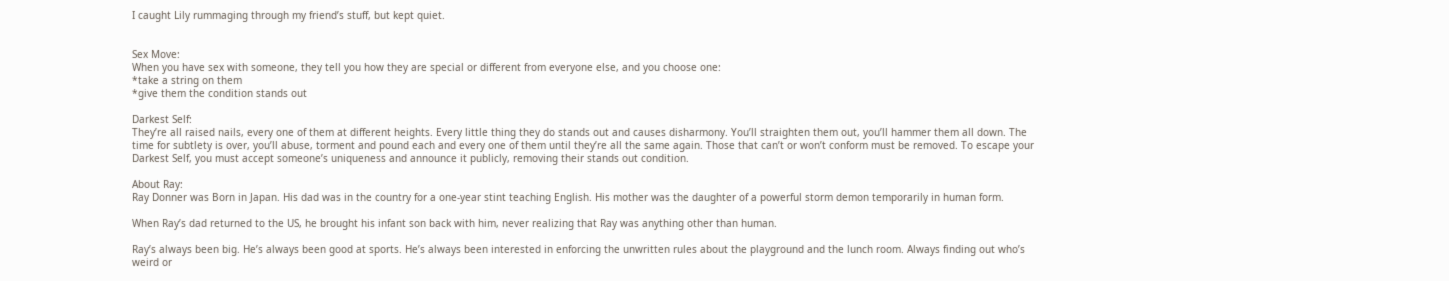I caught Lily rummaging through my friend’s stuff, but kept quiet.


Sex Move:
When you have sex with someone, they tell you how they are special or different from everyone else, and you choose one:
*take a string on them
*give them the condition stands out

Darkest Self:
They’re all raised nails, every one of them at different heights. Every little thing they do stands out and causes disharmony. You’ll straighten them out, you’ll hammer them all down. The time for subtlety is over, you’ll abuse, torment and pound each and every one of them until they’re all the same again. Those that can’t or won’t conform must be removed. To escape your Darkest Self, you must accept someone’s uniqueness and announce it publicly, removing their stands out condition.

About Ray:
Ray Donner was Born in Japan. His dad was in the country for a one-year stint teaching English. His mother was the daughter of a powerful storm demon temporarily in human form.

When Ray’s dad returned to the US, he brought his infant son back with him, never realizing that Ray was anything other than human.

Ray’s always been big. He’s always been good at sports. He’s always been interested in enforcing the unwritten rules about the playground and the lunch room. Always finding out who’s weird or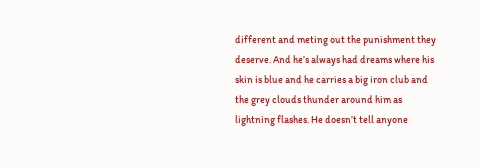different and meting out the punishment they deserve. And he’s always had dreams where his skin is blue and he carries a big iron club and the grey clouds thunder around him as lightning flashes. He doesn’t tell anyone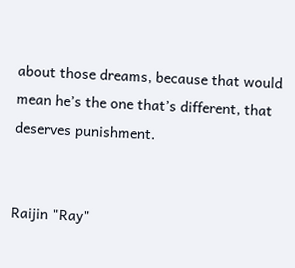about those dreams, because that would mean he’s the one that’s different, that deserves punishment.


Raijin "Ray"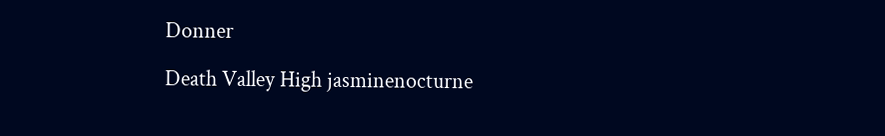Donner

Death Valley High jasminenocturne